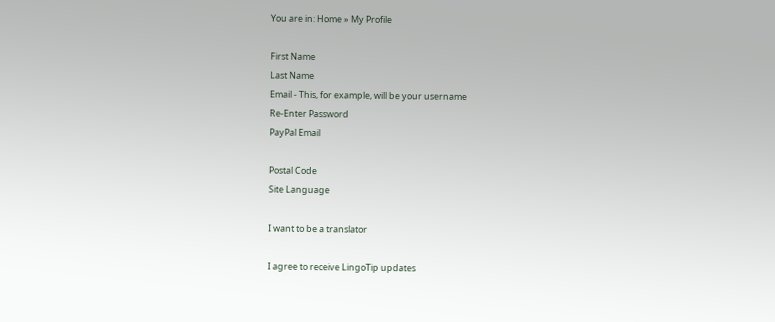You are in: Home » My Profile

First Name
Last Name
Email - This, for example, will be your username
Re-Enter Password
PayPal Email

Postal Code
Site Language

I want to be a translator

I agree to receive LingoTip updates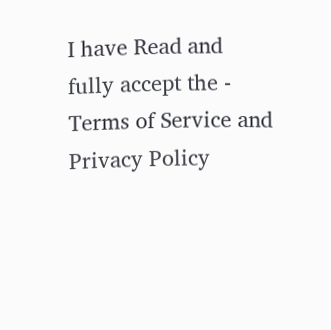I have Read and fully accept the - Terms of Service and Privacy Policy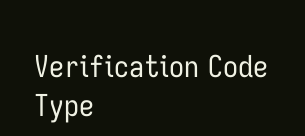Verification Code
Type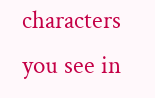characters you see in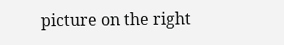picture on the right